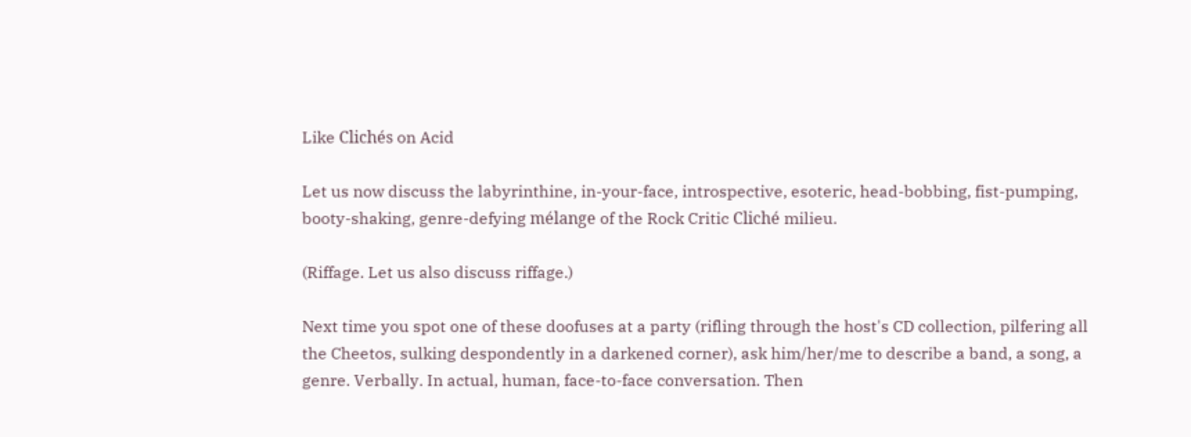Like Clichés on Acid

Let us now discuss the labyrinthine, in-your-face, introspective, esoteric, head-bobbing, fist-pumping, booty-shaking, genre-defying mélange of the Rock Critic Cliché milieu.

(Riffage. Let us also discuss riffage.)

Next time you spot one of these doofuses at a party (rifling through the host's CD collection, pilfering all the Cheetos, sulking despondently in a darkened corner), ask him/her/me to describe a band, a song, a genre. Verbally. In actual, human, face-to-face conversation. Then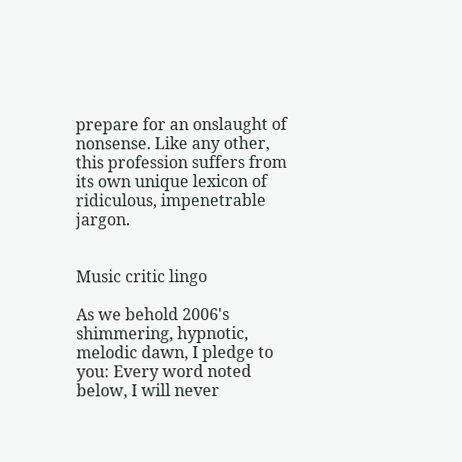prepare for an onslaught of nonsense. Like any other, this profession suffers from its own unique lexicon of ridiculous, impenetrable jargon.


Music critic lingo

As we behold 2006's shimmering, hypnotic, melodic dawn, I pledge to you: Every word noted below, I will never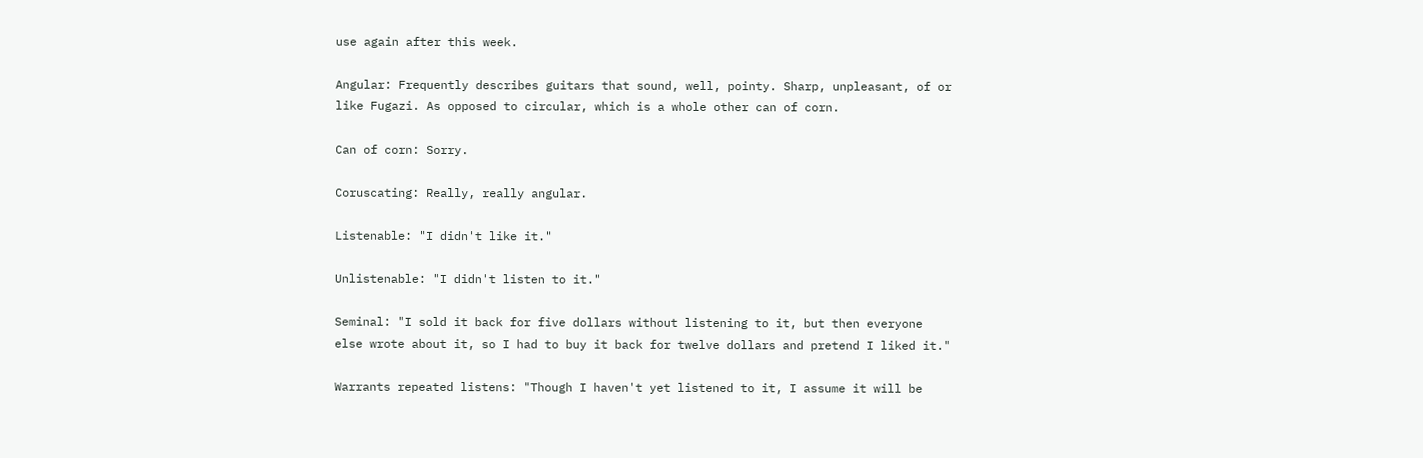use again after this week.

Angular: Frequently describes guitars that sound, well, pointy. Sharp, unpleasant, of or like Fugazi. As opposed to circular, which is a whole other can of corn.

Can of corn: Sorry.

Coruscating: Really, really angular.

Listenable: "I didn't like it."

Unlistenable: "I didn't listen to it."

Seminal: "I sold it back for five dollars without listening to it, but then everyone else wrote about it, so I had to buy it back for twelve dollars and pretend I liked it."

Warrants repeated listens: "Though I haven't yet listened to it, I assume it will be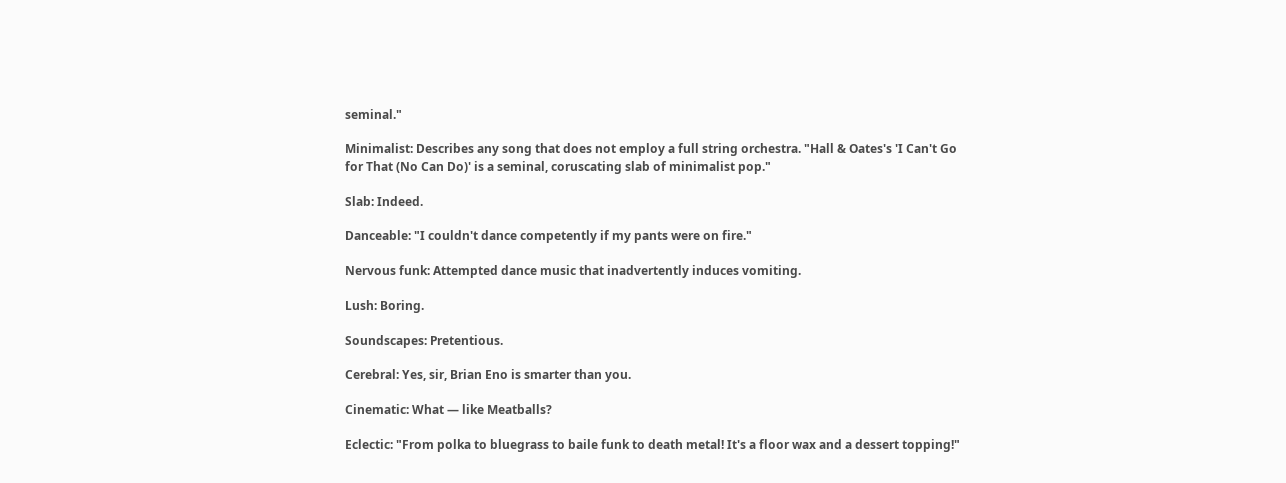seminal."

Minimalist: Describes any song that does not employ a full string orchestra. "Hall & Oates's 'I Can't Go for That (No Can Do)' is a seminal, coruscating slab of minimalist pop."

Slab: Indeed.

Danceable: "I couldn't dance competently if my pants were on fire."

Nervous funk: Attempted dance music that inadvertently induces vomiting.

Lush: Boring.

Soundscapes: Pretentious.

Cerebral: Yes, sir, Brian Eno is smarter than you.

Cinematic: What — like Meatballs?

Eclectic: "From polka to bluegrass to baile funk to death metal! It's a floor wax and a dessert topping!"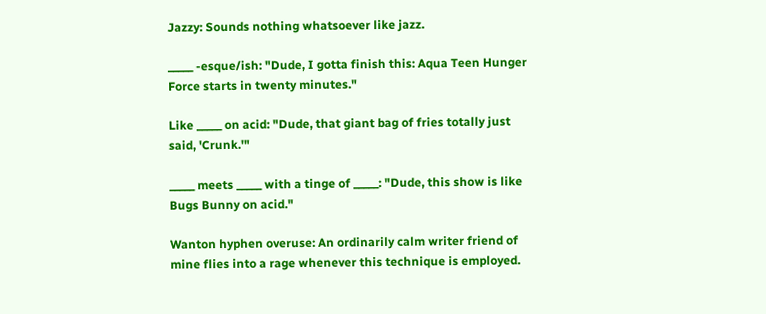Jazzy: Sounds nothing whatsoever like jazz.

_____ -esque/ish: "Dude, I gotta finish this: Aqua Teen Hunger Force starts in twenty minutes."

Like _____ on acid: "Dude, that giant bag of fries totally just said, 'Crunk.'"

_____ meets _____ with a tinge of _____: "Dude, this show is like Bugs Bunny on acid."

Wanton hyphen overuse: An ordinarily calm writer friend of mine flies into a rage whenever this technique is employed.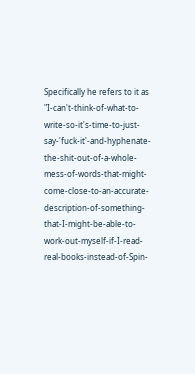Specifically he refers to it as "I-can't-think-of-what-to-write-so-it's-time-to-just-say-'fuck-it'-and-hyphenate-the-shit-out-of-a-whole-mess-of-words-that-might-come-close-to-an-accurate-description-of-something-that-I-might-be-able-to-work-out-myself-if-I-read-real-books-instead-of-Spin-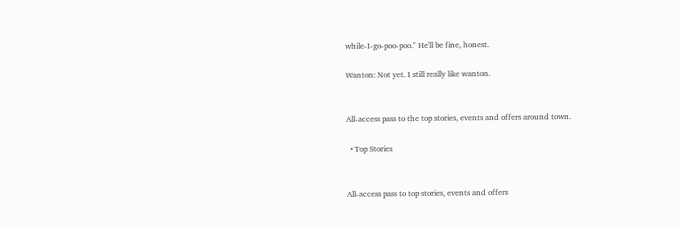while-I-go-poo-poo." He'll be fine, honest.

Wanton: Not yet. I still really like wanton.


All-access pass to the top stories, events and offers around town.

  • Top Stories


All-access pass to top stories, events and offers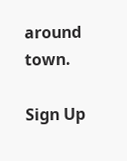around town.

Sign Up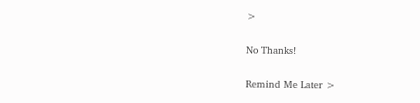>

No Thanks!

Remind Me Later >